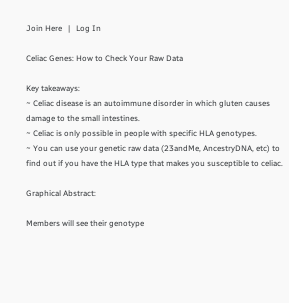Join Here   |   Log In

Celiac Genes: How to Check Your Raw Data

Key takeaways:
~ Celiac disease is an autoimmune disorder in which gluten causes damage to the small intestines.
~ Celiac is only possible in people with specific HLA genotypes.
~ You can use your genetic raw data (23andMe, AncestryDNA, etc) to find out if you have the HLA type that makes you susceptible to celiac.

Graphical Abstract:

Members will see their genotype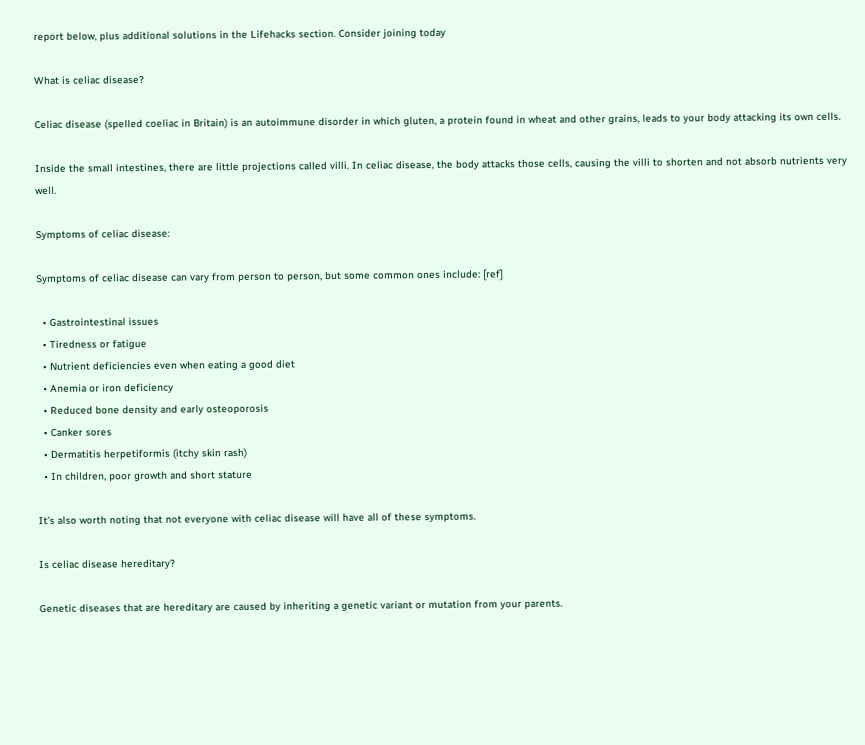report below, plus additional solutions in the Lifehacks section. Consider joining today

What is celiac disease?

Celiac disease (spelled coeliac in Britain) is an autoimmune disorder in which gluten, a protein found in wheat and other grains, leads to your body attacking its own cells.

Inside the small intestines, there are little projections called villi. In celiac disease, the body attacks those cells, causing the villi to shorten and not absorb nutrients very well.

Symptoms of celiac disease:

Symptoms of celiac disease can vary from person to person, but some common ones include: [ref]

  • Gastrointestinal issues
  • Tiredness or fatigue
  • Nutrient deficiencies even when eating a good diet
  • Anemia or iron deficiency
  • Reduced bone density and early osteoporosis
  • Canker sores
  • Dermatitis herpetiformis (itchy skin rash)
  • In children, poor growth and short stature

It’s also worth noting that not everyone with celiac disease will have all of these symptoms.

Is celiac disease hereditary?

Genetic diseases that are hereditary are caused by inheriting a genetic variant or mutation from your parents.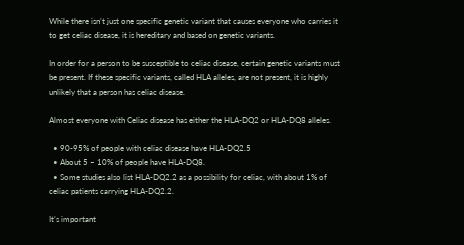While there isn’t just one specific genetic variant that causes everyone who carries it to get celiac disease, it is hereditary and based on genetic variants.

In order for a person to be susceptible to celiac disease, certain genetic variants must be present. If these specific variants, called HLA alleles, are not present, it is highly unlikely that a person has celiac disease.

Almost everyone with Celiac disease has either the HLA-DQ2 or HLA-DQ8 alleles.

  • 90-95% of people with celiac disease have HLA-DQ2.5
  • About 5 – 10% of people have HLA-DQ8.
  • Some studies also list HLA-DQ2.2 as a possibility for celiac, with about 1% of celiac patients carrying HLA-DQ2.2.

It’s important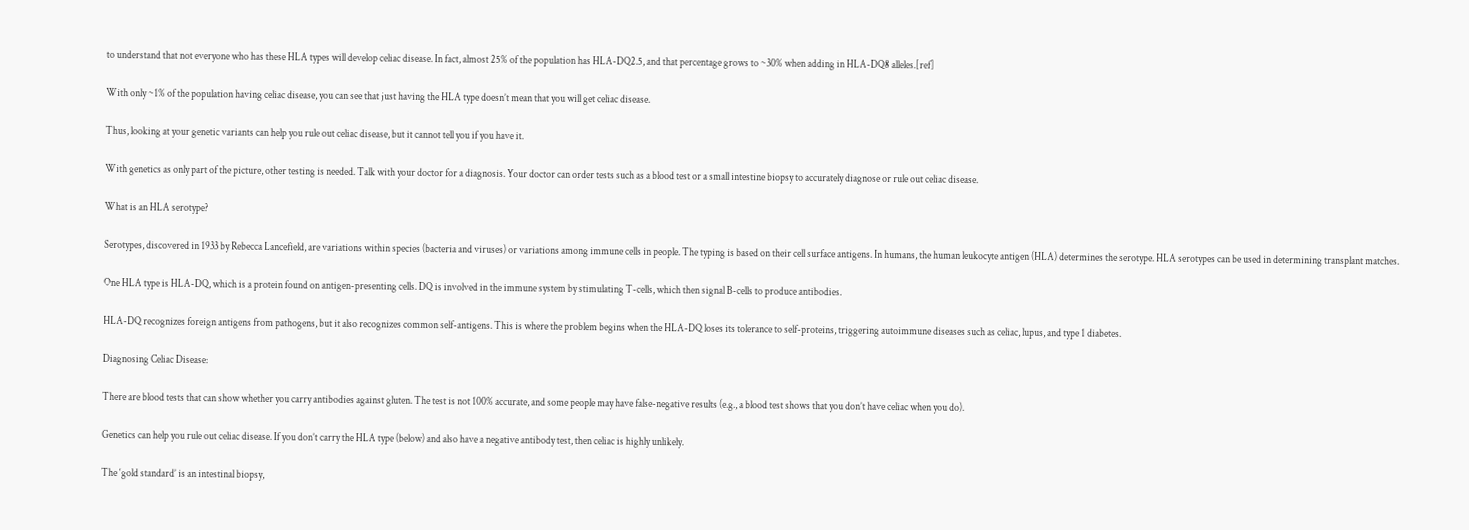to understand that not everyone who has these HLA types will develop celiac disease. In fact, almost 25% of the population has HLA-DQ2.5, and that percentage grows to ~30% when adding in HLA-DQ8 alleles.[ref]

With only ~1% of the population having celiac disease, you can see that just having the HLA type doesn’t mean that you will get celiac disease.

Thus, looking at your genetic variants can help you rule out celiac disease, but it cannot tell you if you have it.

With genetics as only part of the picture, other testing is needed. Talk with your doctor for a diagnosis. Your doctor can order tests such as a blood test or a small intestine biopsy to accurately diagnose or rule out celiac disease.

What is an HLA serotype?

Serotypes, discovered in 1933 by Rebecca Lancefield, are variations within species (bacteria and viruses) or variations among immune cells in people. The typing is based on their cell surface antigens. In humans, the human leukocyte antigen (HLA) determines the serotype. HLA serotypes can be used in determining transplant matches.

One HLA type is HLA-DQ, which is a protein found on antigen-presenting cells. DQ is involved in the immune system by stimulating T-cells, which then signal B-cells to produce antibodies.

HLA-DQ recognizes foreign antigens from pathogens, but it also recognizes common self-antigens. This is where the problem begins when the HLA-DQ loses its tolerance to self-proteins, triggering autoimmune diseases such as celiac, lupus, and type 1 diabetes.

Diagnosing Celiac Disease:

There are blood tests that can show whether you carry antibodies against gluten. The test is not 100% accurate, and some people may have false-negative results (e.g., a blood test shows that you don’t have celiac when you do).

Genetics can help you rule out celiac disease. If you don’t carry the HLA type (below) and also have a negative antibody test, then celiac is highly unlikely.

The ‘gold standard’ is an intestinal biopsy,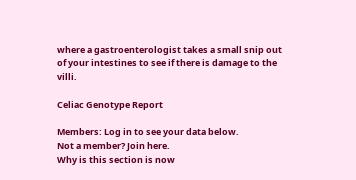where a gastroenterologist takes a small snip out of your intestines to see if there is damage to the villi.

Celiac Genotype Report

Members: Log in to see your data below.
Not a member? Join here.
Why is this section is now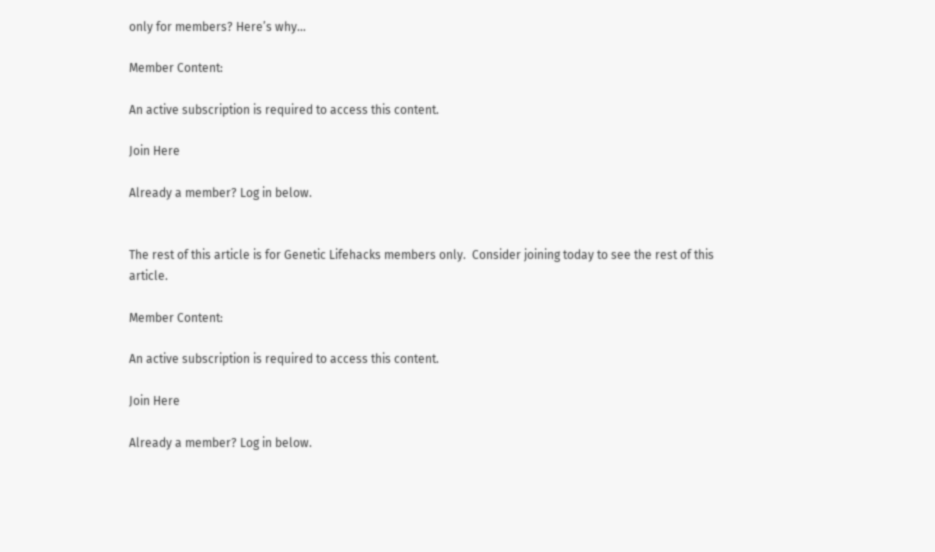only for members? Here’s why…

Member Content:

An active subscription is required to access this content.

Join Here

Already a member? Log in below.


The rest of this article is for Genetic Lifehacks members only.  Consider joining today to see the rest of this article.

Member Content:

An active subscription is required to access this content.

Join Here

Already a member? Log in below.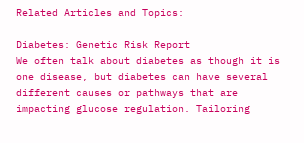Related Articles and Topics:

Diabetes: Genetic Risk Report
We often talk about diabetes as though it is one disease, but diabetes can have several different causes or pathways that are impacting glucose regulation. Tailoring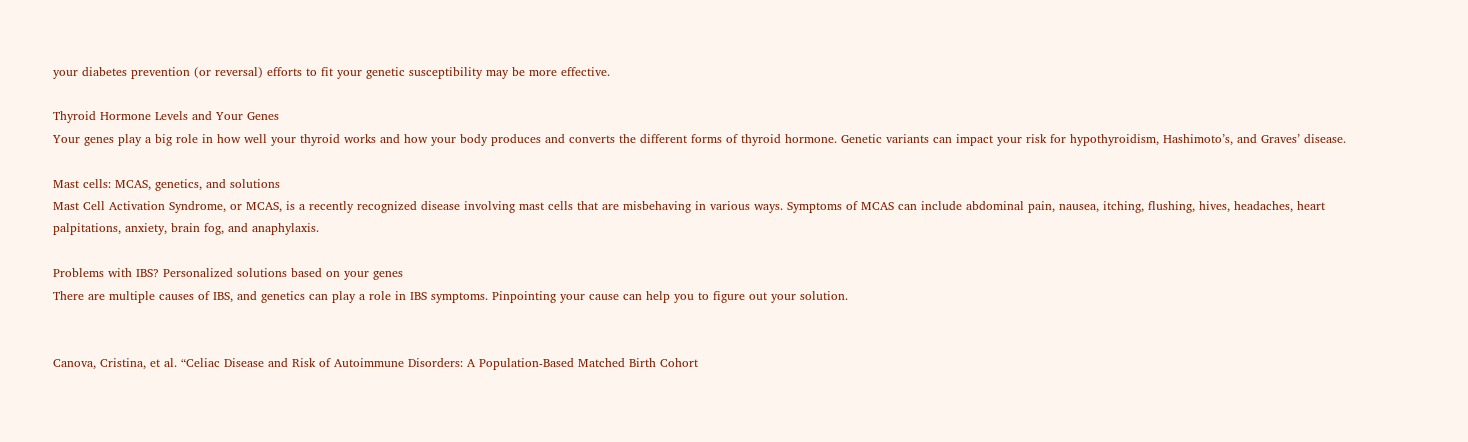your diabetes prevention (or reversal) efforts to fit your genetic susceptibility may be more effective.

Thyroid Hormone Levels and Your Genes
Your genes play a big role in how well your thyroid works and how your body produces and converts the different forms of thyroid hormone. Genetic variants can impact your risk for hypothyroidism, Hashimoto’s, and Graves’ disease.

Mast cells: MCAS, genetics, and solutions
Mast Cell Activation Syndrome, or MCAS, is a recently recognized disease involving mast cells that are misbehaving in various ways. Symptoms of MCAS can include abdominal pain, nausea, itching, flushing, hives, headaches, heart palpitations, anxiety, brain fog, and anaphylaxis.

Problems with IBS? Personalized solutions based on your genes
There are multiple causes of IBS, and genetics can play a role in IBS symptoms. Pinpointing your cause can help you to figure out your solution.


Canova, Cristina, et al. “Celiac Disease and Risk of Autoimmune Disorders: A Population-Based Matched Birth Cohort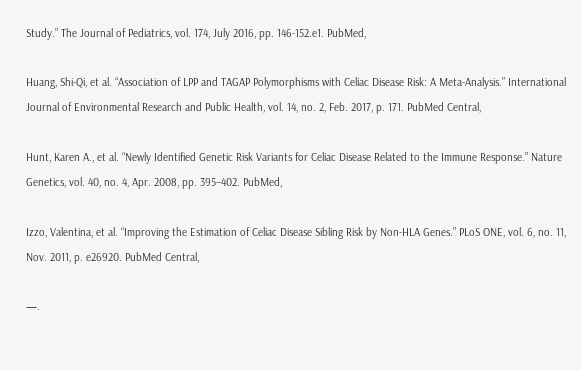Study.” The Journal of Pediatrics, vol. 174, July 2016, pp. 146-152.e1. PubMed,

Huang, Shi-Qi, et al. “Association of LPP and TAGAP Polymorphisms with Celiac Disease Risk: A Meta-Analysis.” International Journal of Environmental Research and Public Health, vol. 14, no. 2, Feb. 2017, p. 171. PubMed Central,

Hunt, Karen A., et al. “Newly Identified Genetic Risk Variants for Celiac Disease Related to the Immune Response.” Nature Genetics, vol. 40, no. 4, Apr. 2008, pp. 395–402. PubMed,

Izzo, Valentina, et al. “Improving the Estimation of Celiac Disease Sibling Risk by Non-HLA Genes.” PLoS ONE, vol. 6, no. 11, Nov. 2011, p. e26920. PubMed Central,

—.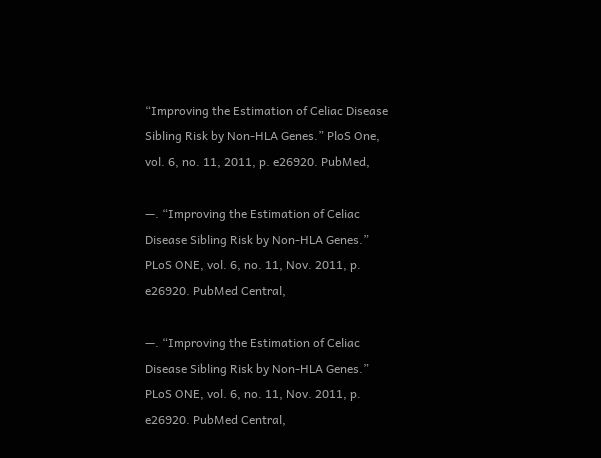“Improving the Estimation of Celiac Disease Sibling Risk by Non-HLA Genes.” PloS One, vol. 6, no. 11, 2011, p. e26920. PubMed,

—. “Improving the Estimation of Celiac Disease Sibling Risk by Non-HLA Genes.” PLoS ONE, vol. 6, no. 11, Nov. 2011, p. e26920. PubMed Central,

—. “Improving the Estimation of Celiac Disease Sibling Risk by Non-HLA Genes.” PLoS ONE, vol. 6, no. 11, Nov. 2011, p. e26920. PubMed Central,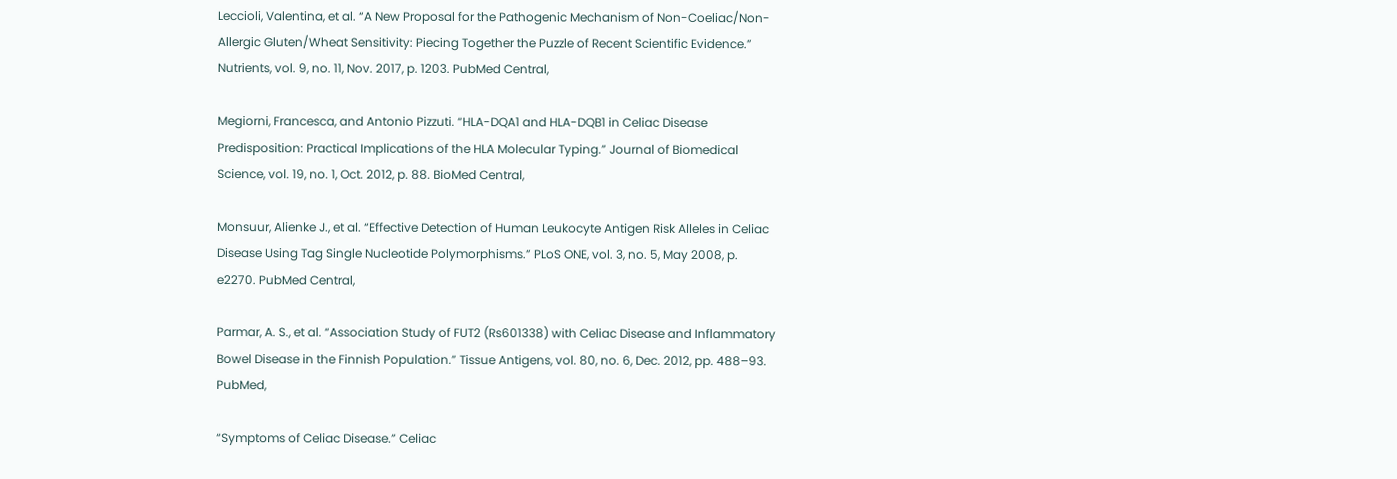Leccioli, Valentina, et al. “A New Proposal for the Pathogenic Mechanism of Non-Coeliac/Non-Allergic Gluten/Wheat Sensitivity: Piecing Together the Puzzle of Recent Scientific Evidence.” Nutrients, vol. 9, no. 11, Nov. 2017, p. 1203. PubMed Central,

Megiorni, Francesca, and Antonio Pizzuti. “HLA-DQA1 and HLA-DQB1 in Celiac Disease Predisposition: Practical Implications of the HLA Molecular Typing.” Journal of Biomedical Science, vol. 19, no. 1, Oct. 2012, p. 88. BioMed Central,

Monsuur, Alienke J., et al. “Effective Detection of Human Leukocyte Antigen Risk Alleles in Celiac Disease Using Tag Single Nucleotide Polymorphisms.” PLoS ONE, vol. 3, no. 5, May 2008, p. e2270. PubMed Central,

Parmar, A. S., et al. “Association Study of FUT2 (Rs601338) with Celiac Disease and Inflammatory Bowel Disease in the Finnish Population.” Tissue Antigens, vol. 80, no. 6, Dec. 2012, pp. 488–93. PubMed,

“Symptoms of Celiac Disease.” Celiac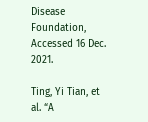Disease Foundation, Accessed 16 Dec. 2021.

Ting, Yi Tian, et al. “A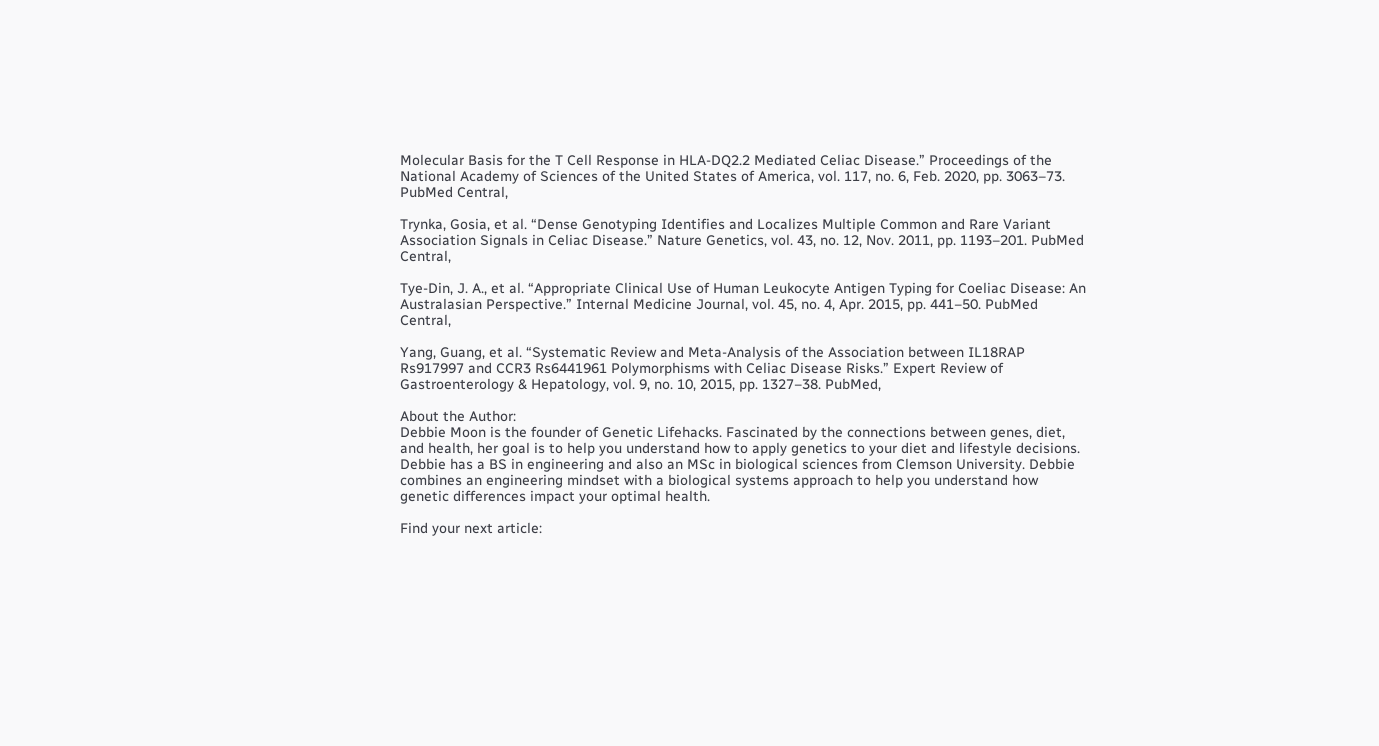Molecular Basis for the T Cell Response in HLA-DQ2.2 Mediated Celiac Disease.” Proceedings of the National Academy of Sciences of the United States of America, vol. 117, no. 6, Feb. 2020, pp. 3063–73. PubMed Central,

Trynka, Gosia, et al. “Dense Genotyping Identifies and Localizes Multiple Common and Rare Variant Association Signals in Celiac Disease.” Nature Genetics, vol. 43, no. 12, Nov. 2011, pp. 1193–201. PubMed Central,

Tye-Din, J. A., et al. “Appropriate Clinical Use of Human Leukocyte Antigen Typing for Coeliac Disease: An Australasian Perspective.” Internal Medicine Journal, vol. 45, no. 4, Apr. 2015, pp. 441–50. PubMed Central,

Yang, Guang, et al. “Systematic Review and Meta-Analysis of the Association between IL18RAP Rs917997 and CCR3 Rs6441961 Polymorphisms with Celiac Disease Risks.” Expert Review of Gastroenterology & Hepatology, vol. 9, no. 10, 2015, pp. 1327–38. PubMed,

About the Author:
Debbie Moon is the founder of Genetic Lifehacks. Fascinated by the connections between genes, diet, and health, her goal is to help you understand how to apply genetics to your diet and lifestyle decisions. Debbie has a BS in engineering and also an MSc in biological sciences from Clemson University. Debbie combines an engineering mindset with a biological systems approach to help you understand how genetic differences impact your optimal health.

Find your next article: